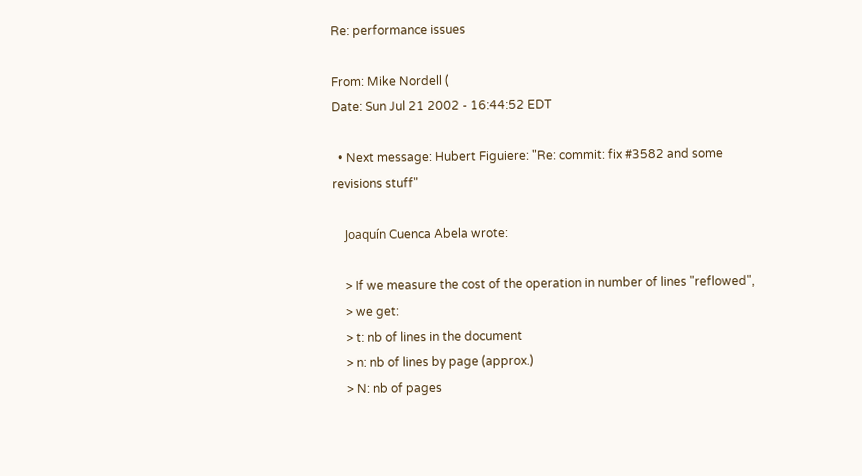Re: performance issues

From: Mike Nordell (
Date: Sun Jul 21 2002 - 16:44:52 EDT

  • Next message: Hubert Figuiere: "Re: commit: fix #3582 and some revisions stuff"

    Joaquín Cuenca Abela wrote:

    > If we measure the cost of the operation in number of lines "reflowed",
    > we get:
    > t: nb of lines in the document
    > n: nb of lines by page (approx.)
    > N: nb of pages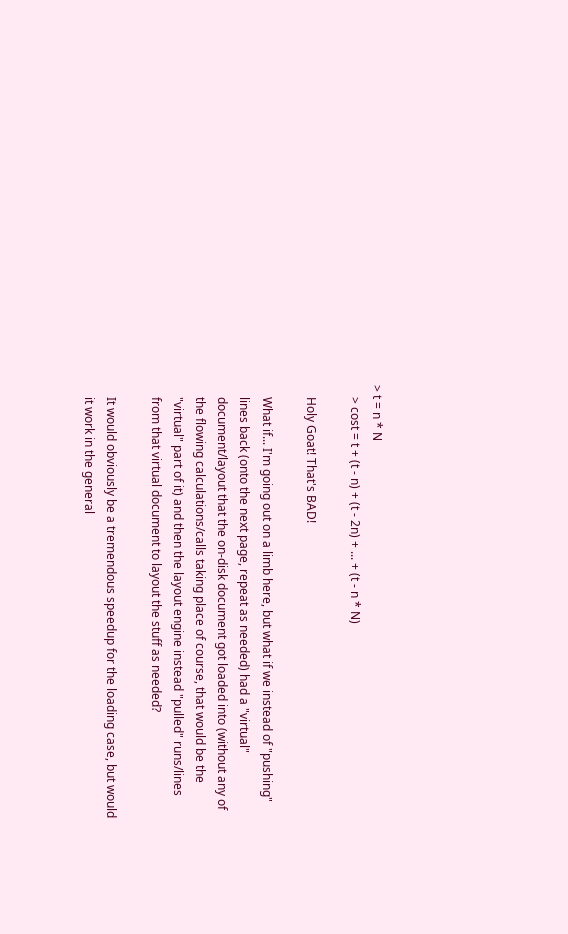> t = n * N
    > cost = t + (t - n) + (t - 2n) + ... + (t - n * N)

    Holy Goat! That's BAD!

    What if... I'm going out on a limb here, but what if we instead of "pushing"
    lines back (onto the next page, repeat as needed) had a "virtual"
    document/layout that the on-disk document got loaded into (without any of
    the flowing calculations/calls taking place of course, that would be the
    "virtual" part of it) and then the layout engine instead "pulled" runs/lines
    from that virtual document to layout the stuff as needed?

    It would obviously be a tremendous speedup for the loading case, but would
    it work in the general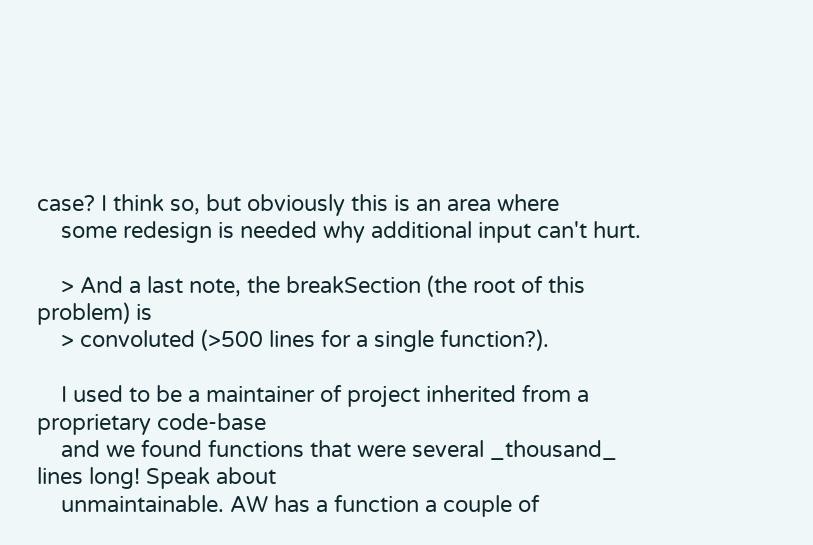case? I think so, but obviously this is an area where
    some redesign is needed why additional input can't hurt.

    > And a last note, the breakSection (the root of this problem) is
    > convoluted (>500 lines for a single function?).

    I used to be a maintainer of project inherited from a proprietary code-base
    and we found functions that were several _thousand_ lines long! Speak about
    unmaintainable. AW has a function a couple of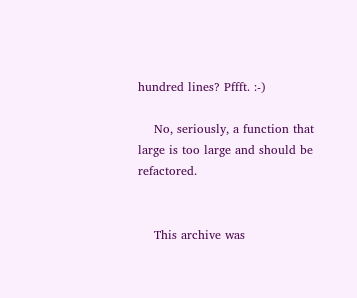hundred lines? Pffft. :-)

    No, seriously, a function that large is too large and should be refactored.


    This archive was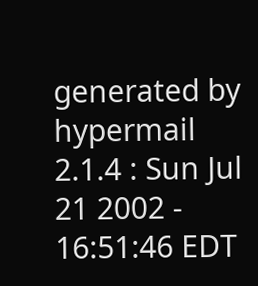generated by hypermail 2.1.4 : Sun Jul 21 2002 - 16:51:46 EDT